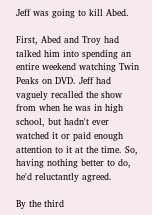Jeff was going to kill Abed.

First, Abed and Troy had talked him into spending an entire weekend watching Twin Peaks on DVD. Jeff had vaguely recalled the show from when he was in high school, but hadn't ever watched it or paid enough attention to it at the time. So, having nothing better to do, he'd reluctantly agreed.

By the third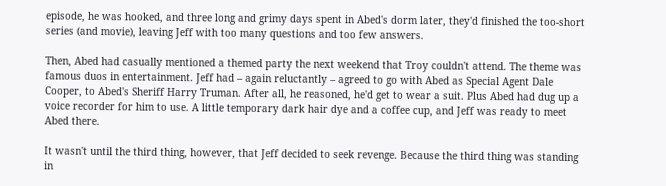episode, he was hooked, and three long and grimy days spent in Abed's dorm later, they'd finished the too-short series (and movie), leaving Jeff with too many questions and too few answers.

Then, Abed had casually mentioned a themed party the next weekend that Troy couldn't attend. The theme was famous duos in entertainment. Jeff had – again reluctantly – agreed to go with Abed as Special Agent Dale Cooper, to Abed's Sheriff Harry Truman. After all, he reasoned, he'd get to wear a suit. Plus Abed had dug up a voice recorder for him to use. A little temporary dark hair dye and a coffee cup, and Jeff was ready to meet Abed there.

It wasn't until the third thing, however, that Jeff decided to seek revenge. Because the third thing was standing in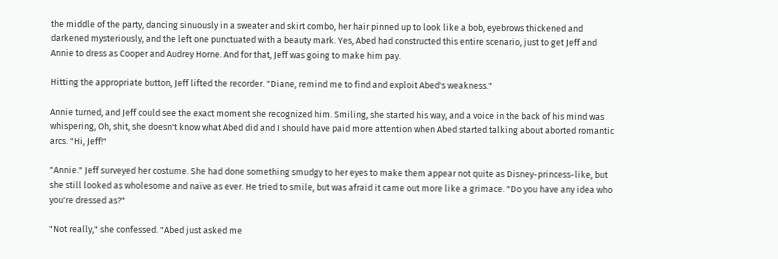the middle of the party, dancing sinuously in a sweater and skirt combo, her hair pinned up to look like a bob, eyebrows thickened and darkened mysteriously, and the left one punctuated with a beauty mark. Yes, Abed had constructed this entire scenario, just to get Jeff and Annie to dress as Cooper and Audrey Horne. And for that, Jeff was going to make him pay.

Hitting the appropriate button, Jeff lifted the recorder. "Diane, remind me to find and exploit Abed's weakness."

Annie turned, and Jeff could see the exact moment she recognized him. Smiling, she started his way, and a voice in the back of his mind was whispering, Oh, shit, she doesn't know what Abed did and I should have paid more attention when Abed started talking about aborted romantic arcs. "Hi, Jeff!"

"Annie." Jeff surveyed her costume. She had done something smudgy to her eyes to make them appear not quite as Disney-princess-like, but she still looked as wholesome and naïve as ever. He tried to smile, but was afraid it came out more like a grimace. "Do you have any idea who you're dressed as?"

"Not really," she confessed. "Abed just asked me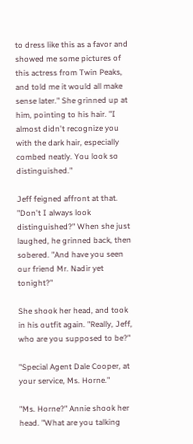to dress like this as a favor and showed me some pictures of this actress from Twin Peaks, and told me it would all make sense later." She grinned up at him, pointing to his hair. "I almost didn't recognize you with the dark hair, especially combed neatly. You look so distinguished."

Jeff feigned affront at that. "Don't I always look distinguished?" When she just laughed, he grinned back, then sobered. "And have you seen our friend Mr. Nadir yet tonight?"

She shook her head, and took in his outfit again. "Really, Jeff, who are you supposed to be?"

"Special Agent Dale Cooper, at your service, Ms. Horne."

"Ms. Horne?" Annie shook her head. "What are you talking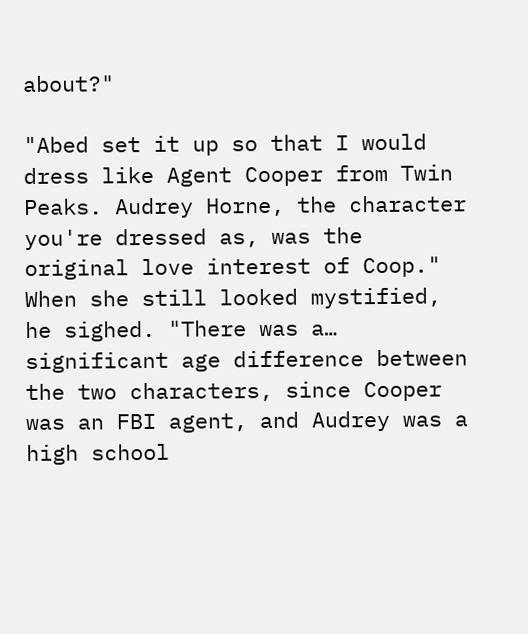about?"

"Abed set it up so that I would dress like Agent Cooper from Twin Peaks. Audrey Horne, the character you're dressed as, was the original love interest of Coop." When she still looked mystified, he sighed. "There was a… significant age difference between the two characters, since Cooper was an FBI agent, and Audrey was a high school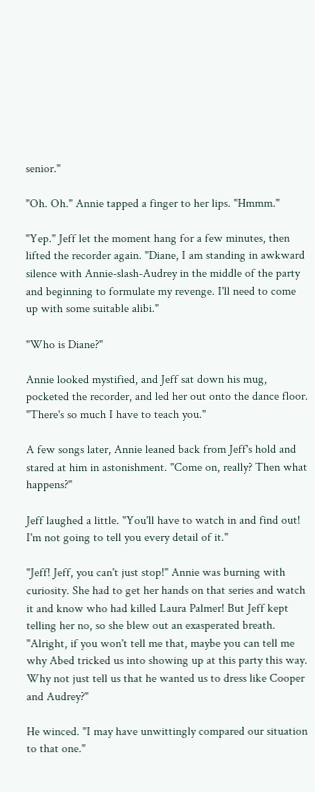senior."

"Oh. Oh." Annie tapped a finger to her lips. "Hmmm."

"Yep." Jeff let the moment hang for a few minutes, then lifted the recorder again. "Diane, I am standing in awkward silence with Annie-slash-Audrey in the middle of the party and beginning to formulate my revenge. I'll need to come up with some suitable alibi."

"Who is Diane?"

Annie looked mystified, and Jeff sat down his mug, pocketed the recorder, and led her out onto the dance floor. "There's so much I have to teach you."

A few songs later, Annie leaned back from Jeff's hold and stared at him in astonishment. "Come on, really? Then what happens?"

Jeff laughed a little. "You'll have to watch in and find out! I'm not going to tell you every detail of it."

"Jeff! Jeff, you can't just stop!" Annie was burning with curiosity. She had to get her hands on that series and watch it and know who had killed Laura Palmer! But Jeff kept telling her no, so she blew out an exasperated breath. "Alright, if you won't tell me that, maybe you can tell me why Abed tricked us into showing up at this party this way. Why not just tell us that he wanted us to dress like Cooper and Audrey?"

He winced. "I may have unwittingly compared our situation to that one."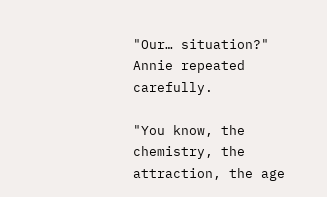"Our… situation?" Annie repeated carefully.

"You know, the chemistry, the attraction, the age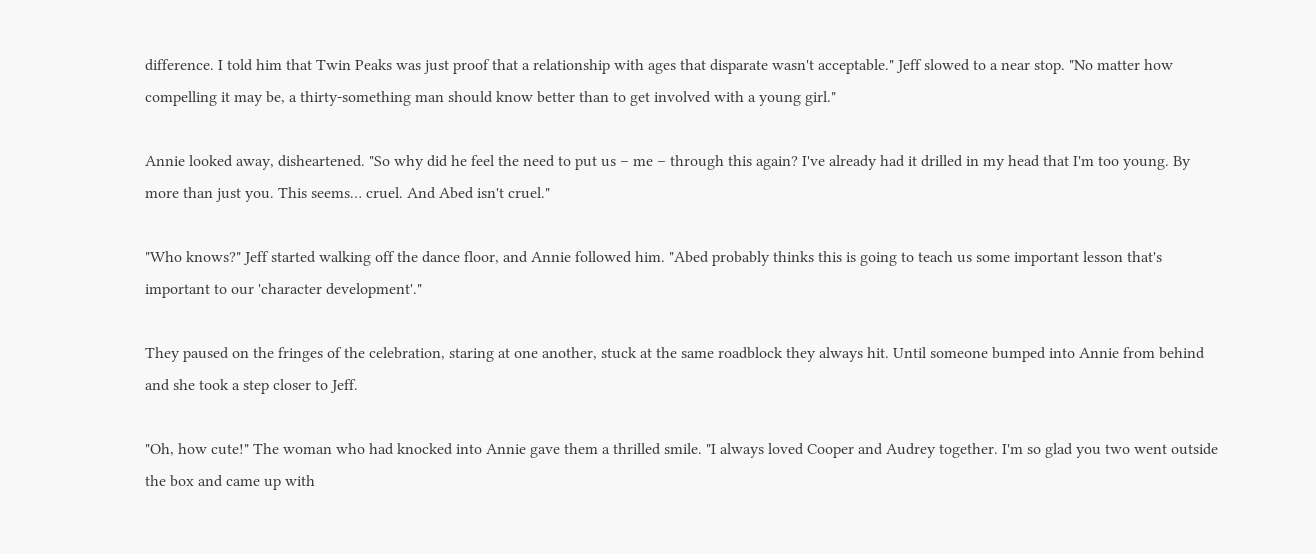difference. I told him that Twin Peaks was just proof that a relationship with ages that disparate wasn't acceptable." Jeff slowed to a near stop. "No matter how compelling it may be, a thirty-something man should know better than to get involved with a young girl."

Annie looked away, disheartened. "So why did he feel the need to put us – me – through this again? I've already had it drilled in my head that I'm too young. By more than just you. This seems… cruel. And Abed isn't cruel."

"Who knows?" Jeff started walking off the dance floor, and Annie followed him. "Abed probably thinks this is going to teach us some important lesson that's important to our 'character development'."

They paused on the fringes of the celebration, staring at one another, stuck at the same roadblock they always hit. Until someone bumped into Annie from behind and she took a step closer to Jeff.

"Oh, how cute!" The woman who had knocked into Annie gave them a thrilled smile. "I always loved Cooper and Audrey together. I'm so glad you two went outside the box and came up with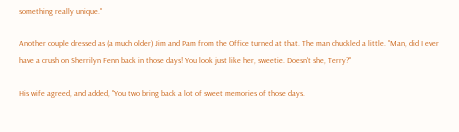something really unique."

Another couple dressed as (a much older) Jim and Pam from the Office turned at that. The man chuckled a little. "Man, did I ever have a crush on Sherrilyn Fenn back in those days! You look just like her, sweetie. Doesn't she, Terry?"

His wife agreed, and added, "You two bring back a lot of sweet memories of those days.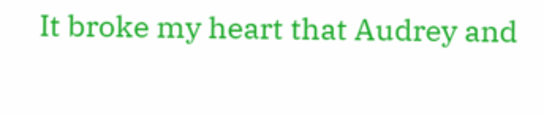It broke my heart that Audrey and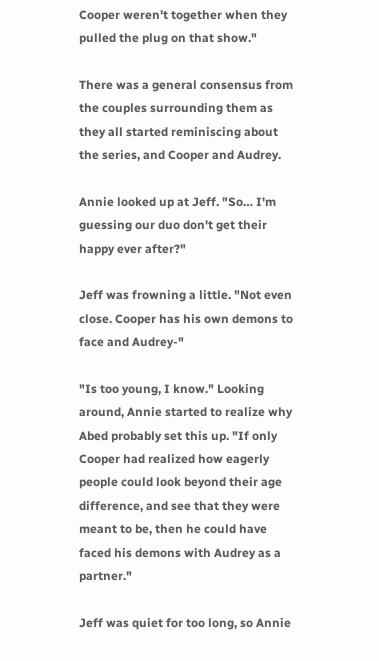Cooper weren't together when they pulled the plug on that show."

There was a general consensus from the couples surrounding them as they all started reminiscing about the series, and Cooper and Audrey.

Annie looked up at Jeff. "So… I'm guessing our duo don't get their happy ever after?"

Jeff was frowning a little. "Not even close. Cooper has his own demons to face and Audrey-"

"Is too young, I know." Looking around, Annie started to realize why Abed probably set this up. "If only Cooper had realized how eagerly people could look beyond their age difference, and see that they were meant to be, then he could have faced his demons with Audrey as a partner."

Jeff was quiet for too long, so Annie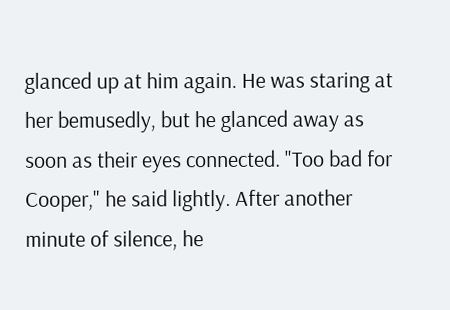glanced up at him again. He was staring at her bemusedly, but he glanced away as soon as their eyes connected. "Too bad for Cooper," he said lightly. After another minute of silence, he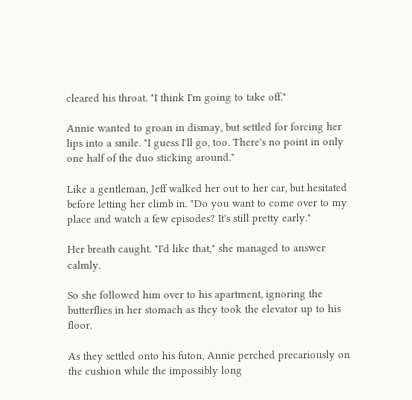cleared his throat. "I think I'm going to take off."

Annie wanted to groan in dismay, but settled for forcing her lips into a smile. "I guess I'll go, too. There's no point in only one half of the duo sticking around."

Like a gentleman, Jeff walked her out to her car, but hesitated before letting her climb in. "Do you want to come over to my place and watch a few episodes? It's still pretty early."

Her breath caught. "I'd like that," she managed to answer calmly.

So she followed him over to his apartment, ignoring the butterflies in her stomach as they took the elevator up to his floor.

As they settled onto his futon, Annie perched precariously on the cushion while the impossibly long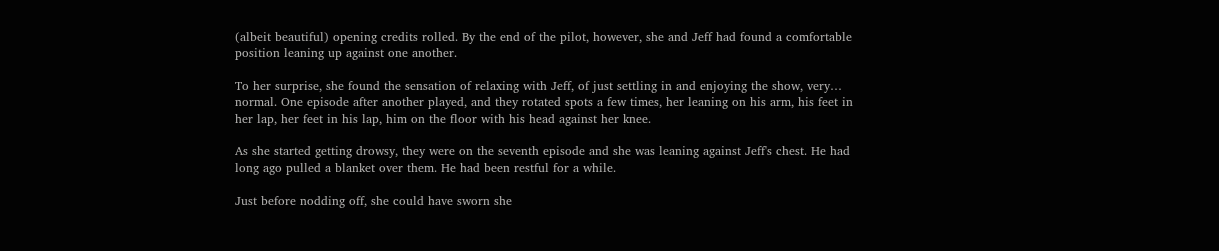(albeit beautiful) opening credits rolled. By the end of the pilot, however, she and Jeff had found a comfortable position leaning up against one another.

To her surprise, she found the sensation of relaxing with Jeff, of just settling in and enjoying the show, very… normal. One episode after another played, and they rotated spots a few times, her leaning on his arm, his feet in her lap, her feet in his lap, him on the floor with his head against her knee.

As she started getting drowsy, they were on the seventh episode and she was leaning against Jeff's chest. He had long ago pulled a blanket over them. He had been restful for a while.

Just before nodding off, she could have sworn she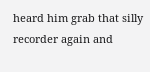heard him grab that silly recorder again and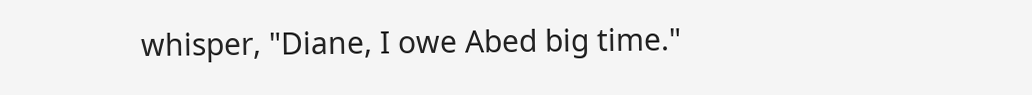whisper, "Diane, I owe Abed big time."